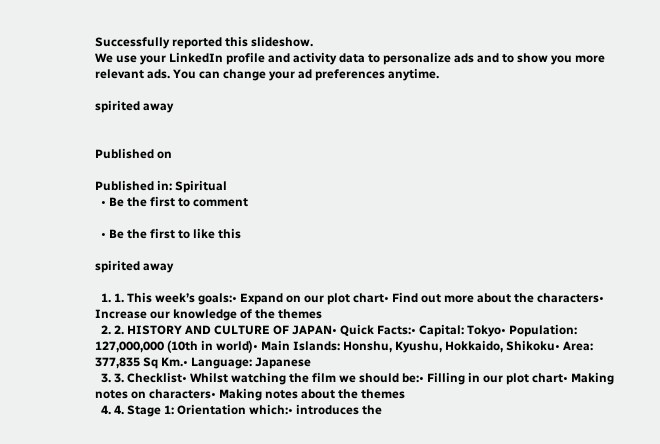Successfully reported this slideshow.
We use your LinkedIn profile and activity data to personalize ads and to show you more relevant ads. You can change your ad preferences anytime.

spirited away


Published on

Published in: Spiritual
  • Be the first to comment

  • Be the first to like this

spirited away

  1. 1. This week’s goals:• Expand on our plot chart• Find out more about the characters• Increase our knowledge of the themes
  2. 2. HISTORY AND CULTURE OF JAPAN• Quick Facts:• Capital: Tokyo• Population: 127,000,000 (10th in world)• Main Islands: Honshu, Kyushu, Hokkaido, Shikoku• Area: 377,835 Sq Km.• Language: Japanese
  3. 3. Checklist• Whilst watching the film we should be:• Filling in our plot chart• Making notes on characters• Making notes about the themes
  4. 4. Stage 1: Orientation which:• introduces the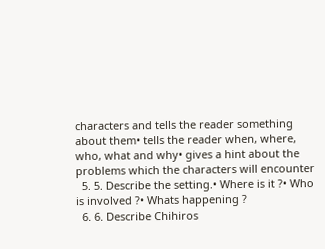characters and tells the reader something about them• tells the reader when, where, who, what and why• gives a hint about the problems which the characters will encounter
  5. 5. Describe the setting.• Where is it ?• Who is involved ?• Whats happening ?
  6. 6. Describe Chihiros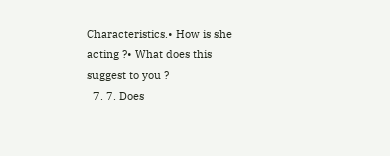Characteristics.• How is she acting ?• What does this suggest to you ?
  7. 7. Does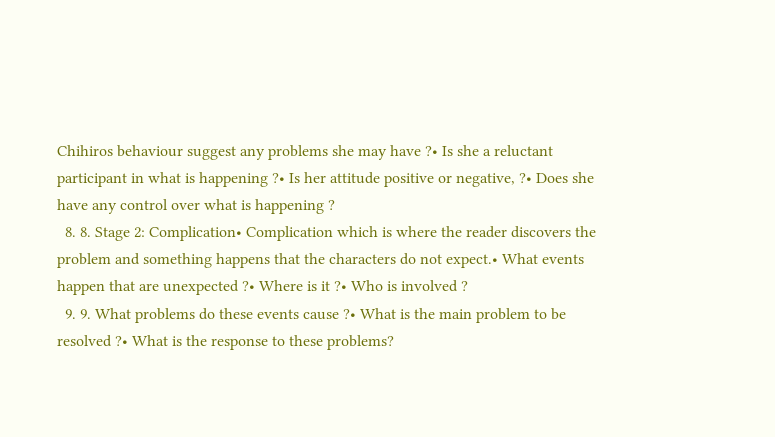Chihiros behaviour suggest any problems she may have ?• Is she a reluctant participant in what is happening ?• Is her attitude positive or negative, ?• Does she have any control over what is happening ?
  8. 8. Stage 2: Complication• Complication which is where the reader discovers the problem and something happens that the characters do not expect.• What events happen that are unexpected ?• Where is it ?• Who is involved ?
  9. 9. What problems do these events cause ?• What is the main problem to be resolved ?• What is the response to these problems?